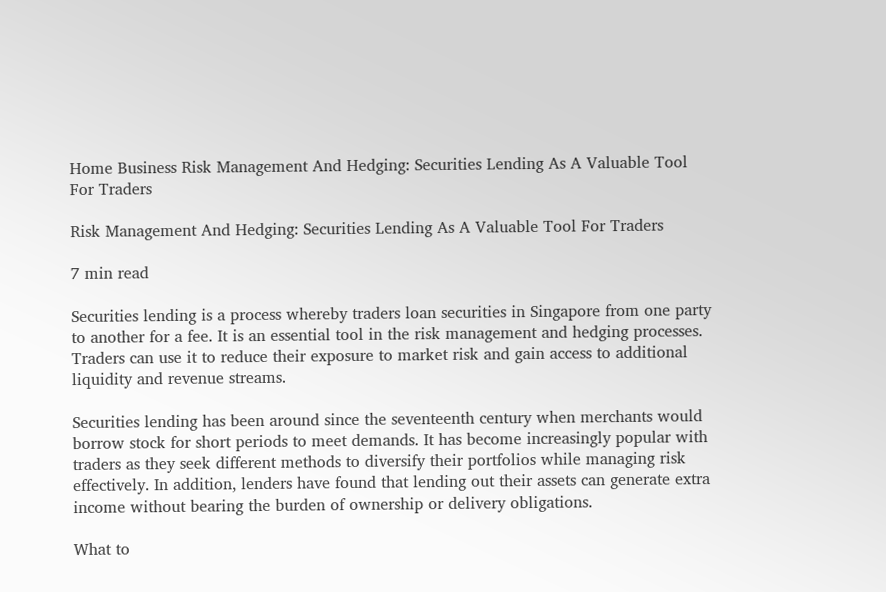Home Business Risk Management And Hedging: Securities Lending As A Valuable Tool For Traders

Risk Management And Hedging: Securities Lending As A Valuable Tool For Traders

7 min read

Securities lending is a process whereby traders loan securities in Singapore from one party to another for a fee. It is an essential tool in the risk management and hedging processes. Traders can use it to reduce their exposure to market risk and gain access to additional liquidity and revenue streams.

Securities lending has been around since the seventeenth century when merchants would borrow stock for short periods to meet demands. It has become increasingly popular with traders as they seek different methods to diversify their portfolios while managing risk effectively. In addition, lenders have found that lending out their assets can generate extra income without bearing the burden of ownership or delivery obligations.

What to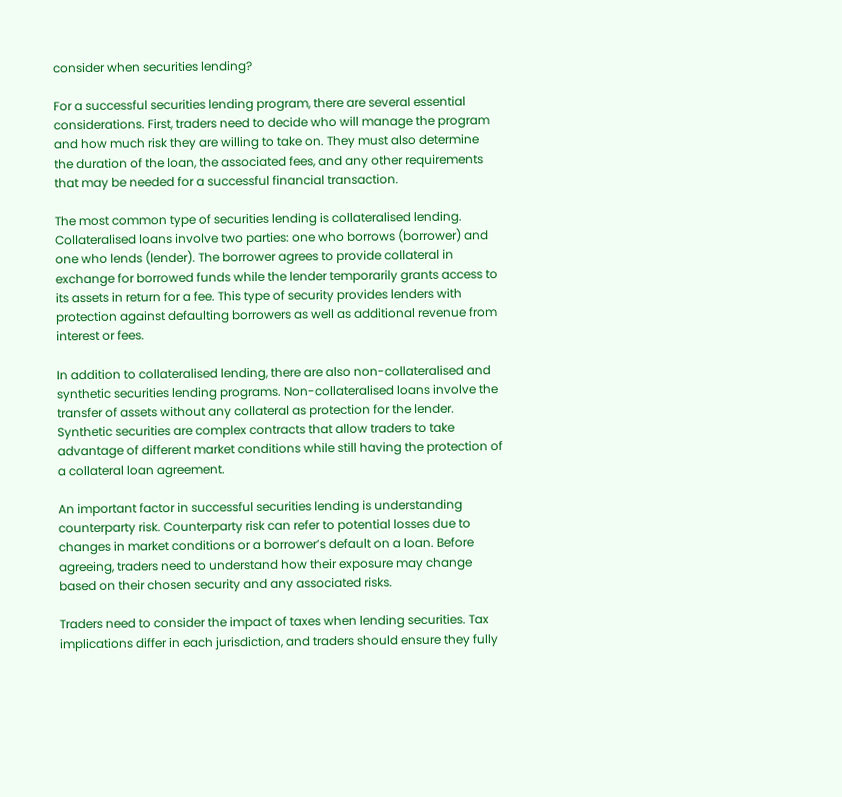consider when securities lending?

For a successful securities lending program, there are several essential considerations. First, traders need to decide who will manage the program and how much risk they are willing to take on. They must also determine the duration of the loan, the associated fees, and any other requirements that may be needed for a successful financial transaction.

The most common type of securities lending is collateralised lending. Collateralised loans involve two parties: one who borrows (borrower) and one who lends (lender). The borrower agrees to provide collateral in exchange for borrowed funds while the lender temporarily grants access to its assets in return for a fee. This type of security provides lenders with protection against defaulting borrowers as well as additional revenue from interest or fees.

In addition to collateralised lending, there are also non-collateralised and synthetic securities lending programs. Non-collateralised loans involve the transfer of assets without any collateral as protection for the lender. Synthetic securities are complex contracts that allow traders to take advantage of different market conditions while still having the protection of a collateral loan agreement.

An important factor in successful securities lending is understanding counterparty risk. Counterparty risk can refer to potential losses due to changes in market conditions or a borrower’s default on a loan. Before agreeing, traders need to understand how their exposure may change based on their chosen security and any associated risks.

Traders need to consider the impact of taxes when lending securities. Tax implications differ in each jurisdiction, and traders should ensure they fully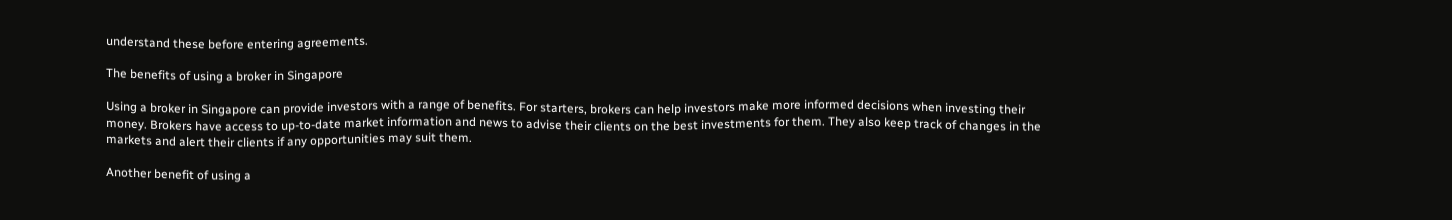understand these before entering agreements.

The benefits of using a broker in Singapore

Using a broker in Singapore can provide investors with a range of benefits. For starters, brokers can help investors make more informed decisions when investing their money. Brokers have access to up-to-date market information and news to advise their clients on the best investments for them. They also keep track of changes in the markets and alert their clients if any opportunities may suit them.

Another benefit of using a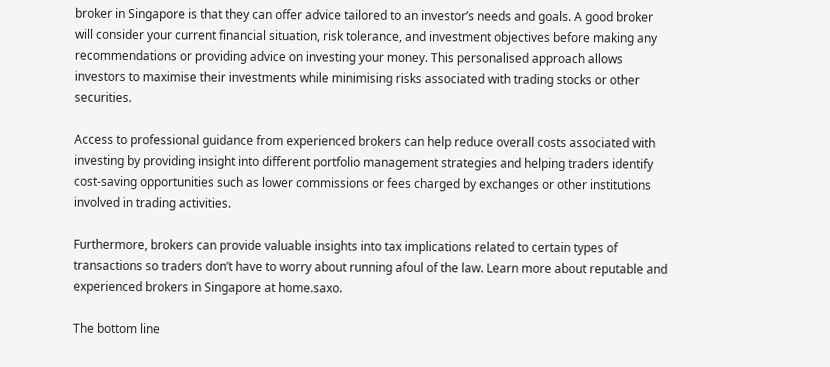broker in Singapore is that they can offer advice tailored to an investor’s needs and goals. A good broker will consider your current financial situation, risk tolerance, and investment objectives before making any recommendations or providing advice on investing your money. This personalised approach allows investors to maximise their investments while minimising risks associated with trading stocks or other securities.

Access to professional guidance from experienced brokers can help reduce overall costs associated with investing by providing insight into different portfolio management strategies and helping traders identify cost-saving opportunities such as lower commissions or fees charged by exchanges or other institutions involved in trading activities.

Furthermore, brokers can provide valuable insights into tax implications related to certain types of transactions so traders don’t have to worry about running afoul of the law. Learn more about reputable and experienced brokers in Singapore at home.saxo.

The bottom line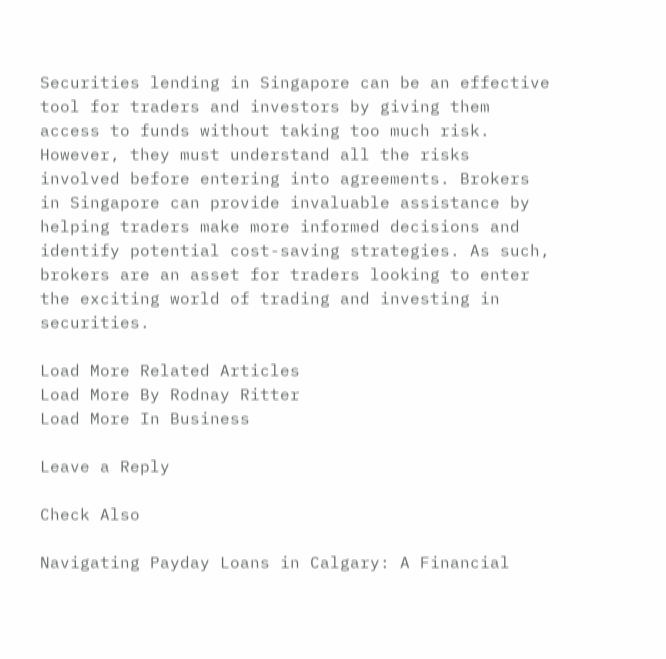Securities lending in Singapore can be an effective tool for traders and investors by giving them access to funds without taking too much risk. However, they must understand all the risks involved before entering into agreements. Brokers in Singapore can provide invaluable assistance by helping traders make more informed decisions and identify potential cost-saving strategies. As such, brokers are an asset for traders looking to enter the exciting world of trading and investing in securities.

Load More Related Articles
Load More By Rodnay Ritter
Load More In Business

Leave a Reply

Check Also

Navigating Payday Loans in Calgary: A Financial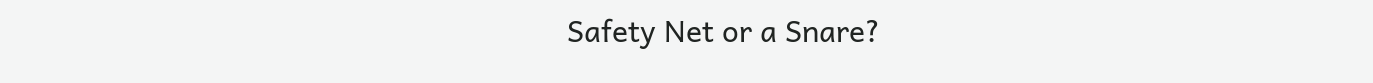Safety Net or a Snare?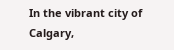In the vibrant city of Calgary,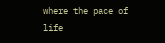where the pace of life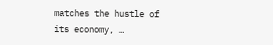matches the hustle of its economy, …